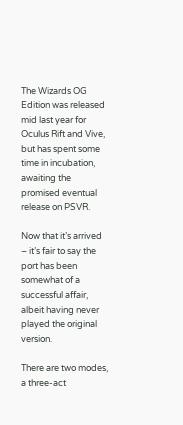The Wizards OG Edition was released mid last year for Oculus Rift and Vive, but has spent some time in incubation, awaiting the promised eventual release on PSVR.

Now that it’s arrived – it’s fair to say the port has been somewhat of a successful affair, albeit having never played the original version.

There are two modes, a three-act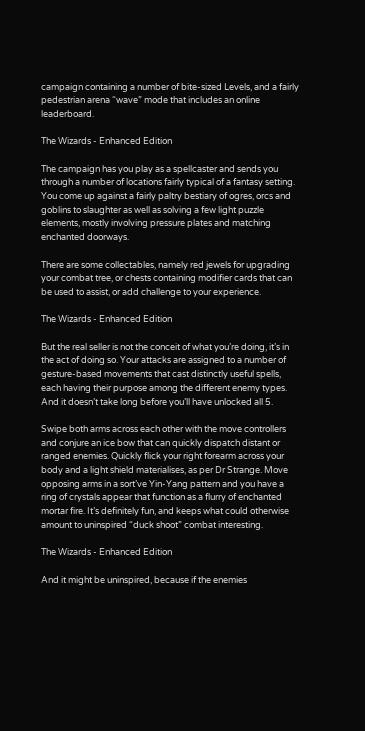campaign containing a number of bite-sized Levels, and a fairly pedestrian arena “wave” mode that includes an online leaderboard.

The Wizards - Enhanced Edition

The campaign has you play as a spellcaster and sends you through a number of locations fairly typical of a fantasy setting. You come up against a fairly paltry bestiary of ogres, orcs and goblins to slaughter as well as solving a few light puzzle elements, mostly involving pressure plates and matching enchanted doorways.

There are some collectables, namely red jewels for upgrading your combat tree, or chests containing modifier cards that can be used to assist, or add challenge to your experience.

The Wizards - Enhanced Edition

But the real seller is not the conceit of what you’re doing, it’s in the act of doing so. Your attacks are assigned to a number of gesture-based movements that cast distinctly useful spells, each having their purpose among the different enemy types. And it doesn’t take long before you’ll have unlocked all 5.

Swipe both arms across each other with the move controllers and conjure an ice bow that can quickly dispatch distant or ranged enemies. Quickly flick your right forearm across your body and a light shield materialises, as per Dr Strange. Move opposing arms in a sort’ve Yin-Yang pattern and you have a ring of crystals appear that function as a flurry of enchanted mortar fire. It’s definitely fun, and keeps what could otherwise amount to uninspired “duck shoot” combat interesting.

The Wizards - Enhanced Edition

And it might be uninspired, because if the enemies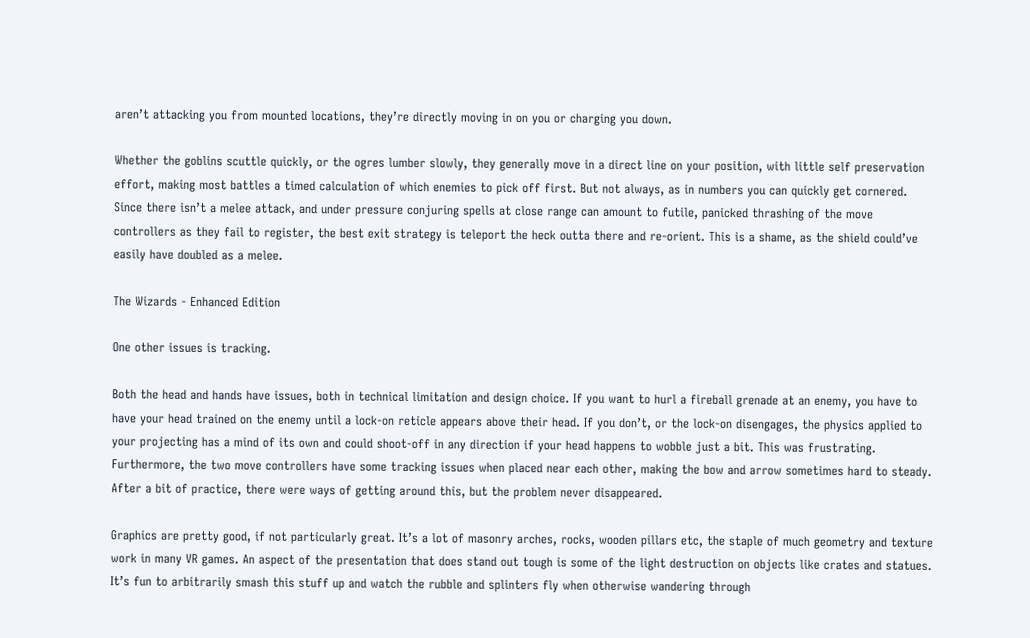aren’t attacking you from mounted locations, they’re directly moving in on you or charging you down.

Whether the goblins scuttle quickly, or the ogres lumber slowly, they generally move in a direct line on your position, with little self preservation effort, making most battles a timed calculation of which enemies to pick off first. But not always, as in numbers you can quickly get cornered. Since there isn’t a melee attack, and under pressure conjuring spells at close range can amount to futile, panicked thrashing of the move controllers as they fail to register, the best exit strategy is teleport the heck outta there and re-orient. This is a shame, as the shield could’ve easily have doubled as a melee.

The Wizards - Enhanced Edition

One other issues is tracking.

Both the head and hands have issues, both in technical limitation and design choice. If you want to hurl a fireball grenade at an enemy, you have to have your head trained on the enemy until a lock-on reticle appears above their head. If you don’t, or the lock-on disengages, the physics applied to your projecting has a mind of its own and could shoot-off in any direction if your head happens to wobble just a bit. This was frustrating. Furthermore, the two move controllers have some tracking issues when placed near each other, making the bow and arrow sometimes hard to steady. After a bit of practice, there were ways of getting around this, but the problem never disappeared.

Graphics are pretty good, if not particularly great. It’s a lot of masonry arches, rocks, wooden pillars etc, the staple of much geometry and texture work in many VR games. An aspect of the presentation that does stand out tough is some of the light destruction on objects like crates and statues. It’s fun to arbitrarily smash this stuff up and watch the rubble and splinters fly when otherwise wandering through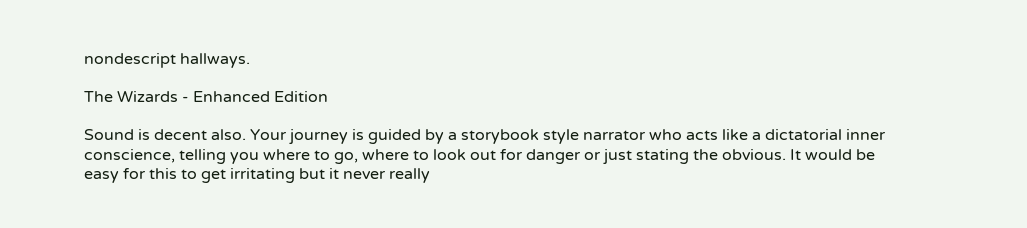nondescript hallways.

The Wizards - Enhanced Edition

Sound is decent also. Your journey is guided by a storybook style narrator who acts like a dictatorial inner conscience, telling you where to go, where to look out for danger or just stating the obvious. It would be easy for this to get irritating but it never really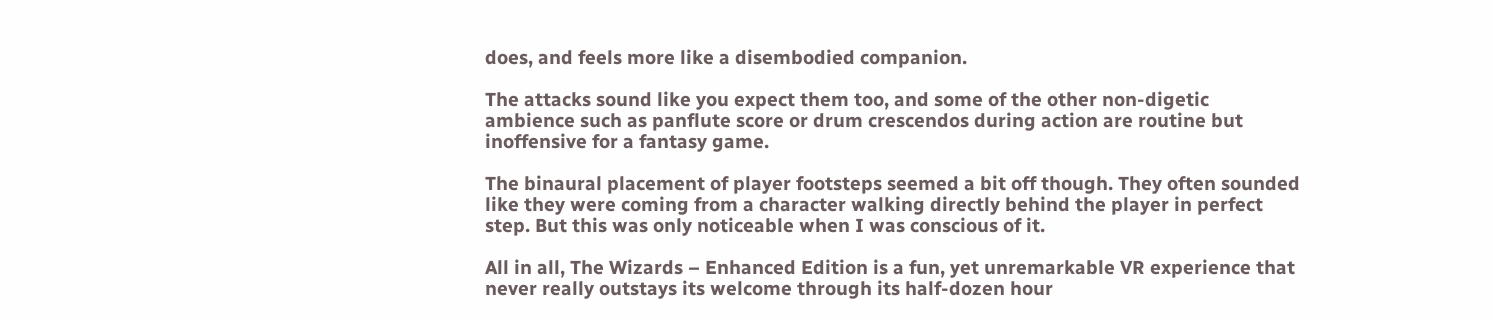does, and feels more like a disembodied companion.

The attacks sound like you expect them too, and some of the other non-digetic ambience such as panflute score or drum crescendos during action are routine but inoffensive for a fantasy game.

The binaural placement of player footsteps seemed a bit off though. They often sounded like they were coming from a character walking directly behind the player in perfect step. But this was only noticeable when I was conscious of it.

All in all, The Wizards – Enhanced Edition is a fun, yet unremarkable VR experience that never really outstays its welcome through its half-dozen hour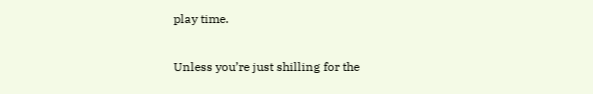play time.

Unless you’re just shilling for the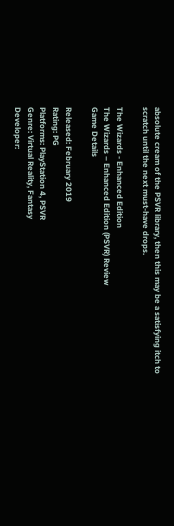absolute cream of the PSVR library, then this may be a satisfying itch to scratch until the next must-have drops.

The Wizards - Enhanced Edition
The Wizards – Enhanced Edition (PSVR) Review
Game Details

Released: February 2019
Rating: PG
Platforms: PlayStation 4, PSVR
Genre: Virtual Reality, Fantasy
Developer: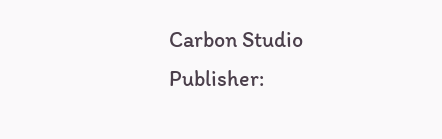Carbon Studio
Publisher: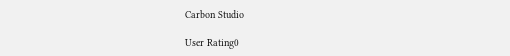Carbon Studio

User Rating0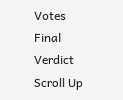Votes
Final Verdict
Scroll Up